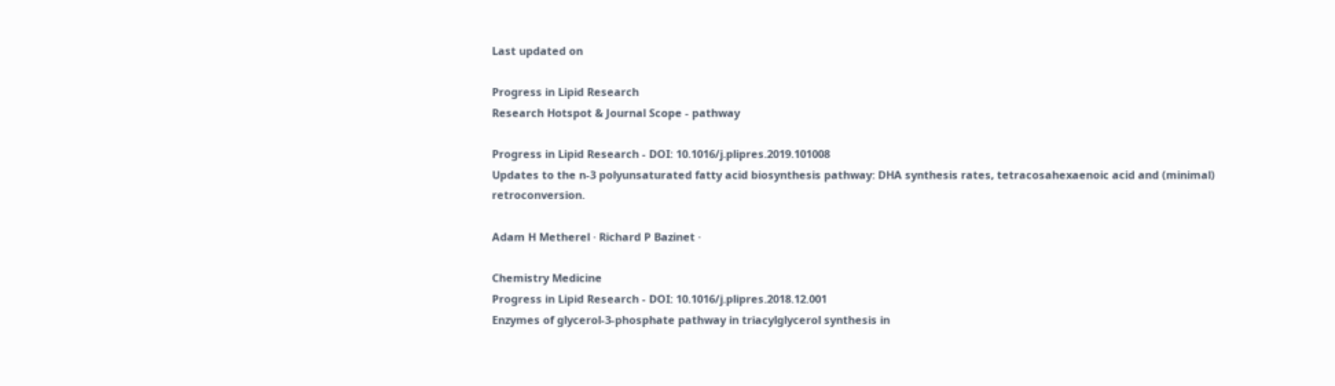Last updated on

Progress in Lipid Research
Research Hotspot & Journal Scope - pathway

Progress in Lipid Research - DOI: 10.1016/j.plipres.2019.101008
Updates to the n-3 polyunsaturated fatty acid biosynthesis pathway: DHA synthesis rates, tetracosahexaenoic acid and (minimal) retroconversion.

Adam H Metherel · Richard P Bazinet ·

Chemistry Medicine
Progress in Lipid Research - DOI: 10.1016/j.plipres.2018.12.001
Enzymes of glycerol-3-phosphate pathway in triacylglycerol synthesis in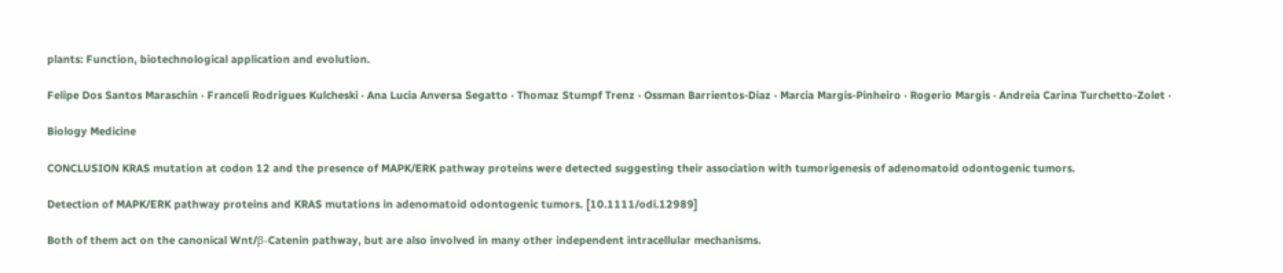plants: Function, biotechnological application and evolution.

Felipe Dos Santos Maraschin · Franceli Rodrigues Kulcheski · Ana Lucia Anversa Segatto · Thomaz Stumpf Trenz · Ossman Barrientos-Diaz · Marcia Margis-Pinheiro · Rogerio Margis · Andreia Carina Turchetto-Zolet ·

Biology Medicine

CONCLUSION KRAS mutation at codon 12 and the presence of MAPK/ERK pathway proteins were detected suggesting their association with tumorigenesis of adenomatoid odontogenic tumors.

Detection of MAPK/ERK pathway proteins and KRAS mutations in adenomatoid odontogenic tumors. [10.1111/odi.12989]

Both of them act on the canonical Wnt/β-Catenin pathway, but are also involved in many other independent intracellular mechanisms.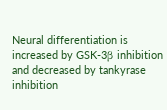Neural differentiation is increased by GSK-3β inhibition and decreased by tankyrase inhibition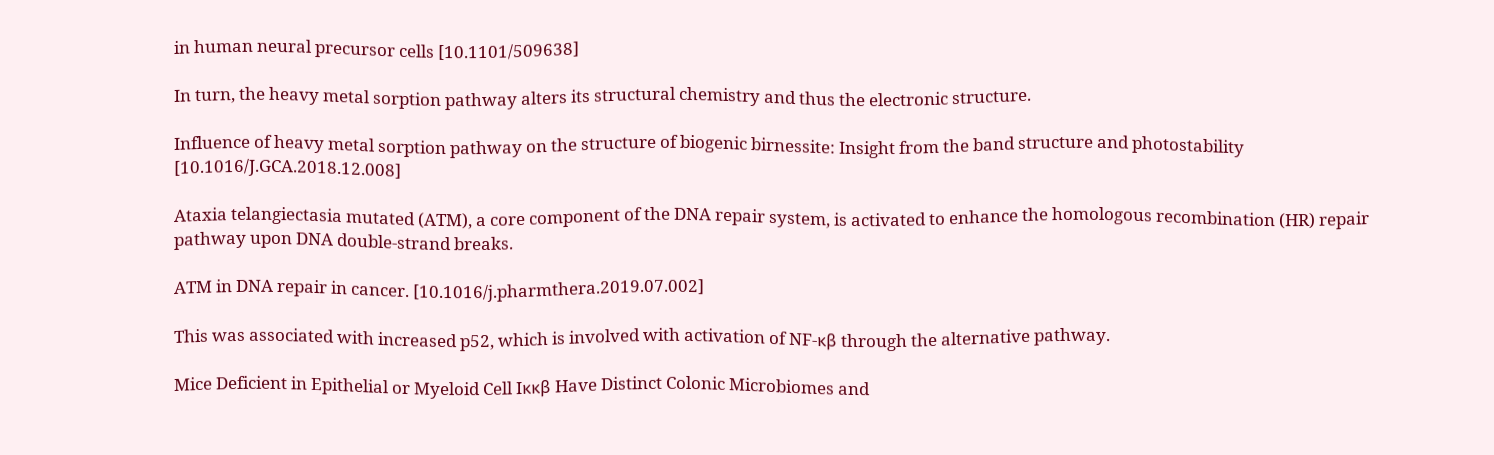in human neural precursor cells [10.1101/509638]

In turn, the heavy metal sorption pathway alters its structural chemistry and thus the electronic structure.

Influence of heavy metal sorption pathway on the structure of biogenic birnessite: Insight from the band structure and photostability [10.1016/J.GCA.2018.12.008]

Ataxia telangiectasia mutated (ATM), a core component of the DNA repair system, is activated to enhance the homologous recombination (HR) repair pathway upon DNA double-strand breaks.

ATM in DNA repair in cancer. [10.1016/j.pharmthera.2019.07.002]

This was associated with increased p52, which is involved with activation of NF-κβ through the alternative pathway.

Mice Deficient in Epithelial or Myeloid Cell Iκκβ Have Distinct Colonic Microbiomes and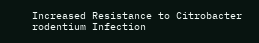Increased Resistance to Citrobacter rodentium Infection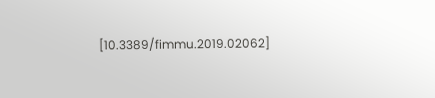[10.3389/fimmu.2019.02062]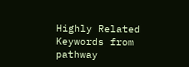Highly Related Keywords from pathway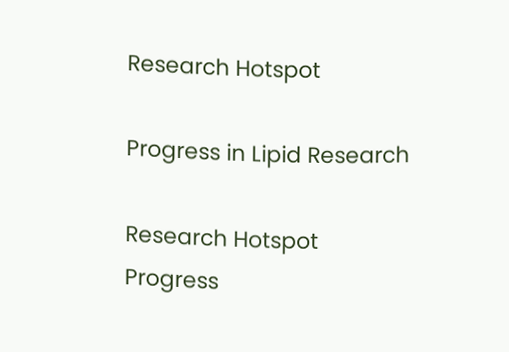Research Hotspot

Progress in Lipid Research

Research Hotspot
Progress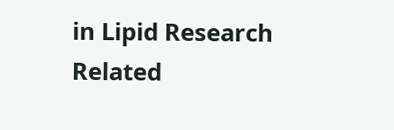in Lipid Research Related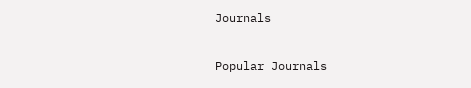Journals

Popular Journals